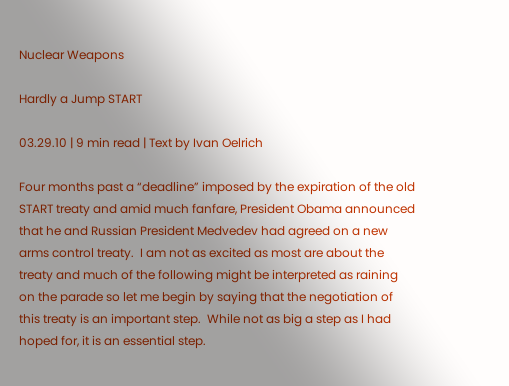Nuclear Weapons

Hardly a Jump START

03.29.10 | 9 min read | Text by Ivan Oelrich

Four months past a “deadline” imposed by the expiration of the old START treaty and amid much fanfare, President Obama announced that he and Russian President Medvedev had agreed on a new arms control treaty.  I am not as excited as most are about the treaty and much of the following might be interpreted as raining on the parade so let me begin by saying that the negotiation of this treaty is an important step.  While not as big a step as I had hoped for, it is an essential step.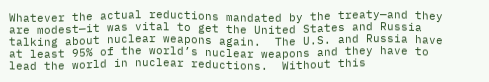Whatever the actual reductions mandated by the treaty—and they are modest—it was vital to get the United States and Russia talking about nuclear weapons again.  The U.S. and Russia have at least 95% of the world’s nuclear weapons and they have to lead the world in nuclear reductions.  Without this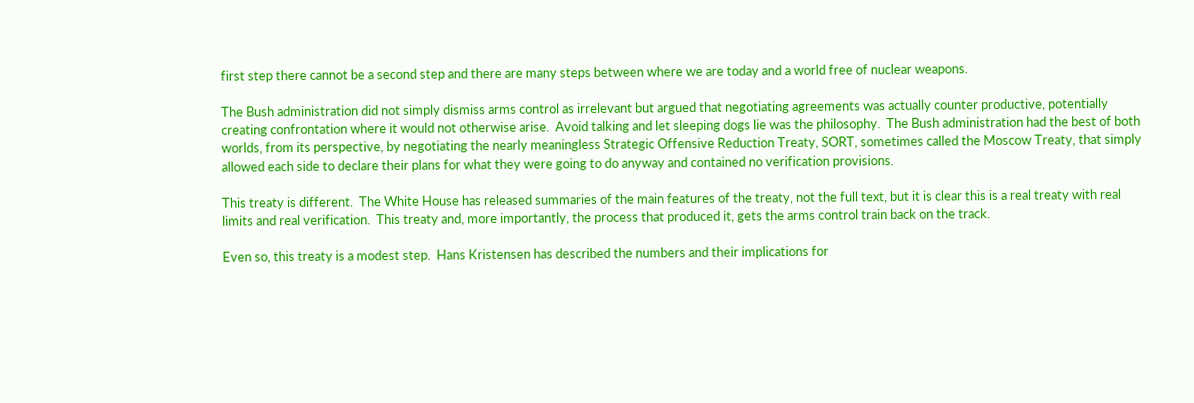first step there cannot be a second step and there are many steps between where we are today and a world free of nuclear weapons.

The Bush administration did not simply dismiss arms control as irrelevant but argued that negotiating agreements was actually counter productive, potentially creating confrontation where it would not otherwise arise.  Avoid talking and let sleeping dogs lie was the philosophy.  The Bush administration had the best of both worlds, from its perspective, by negotiating the nearly meaningless Strategic Offensive Reduction Treaty, SORT, sometimes called the Moscow Treaty, that simply allowed each side to declare their plans for what they were going to do anyway and contained no verification provisions.

This treaty is different.  The White House has released summaries of the main features of the treaty, not the full text, but it is clear this is a real treaty with real limits and real verification.  This treaty and, more importantly, the process that produced it, gets the arms control train back on the track.

Even so, this treaty is a modest step.  Hans Kristensen has described the numbers and their implications for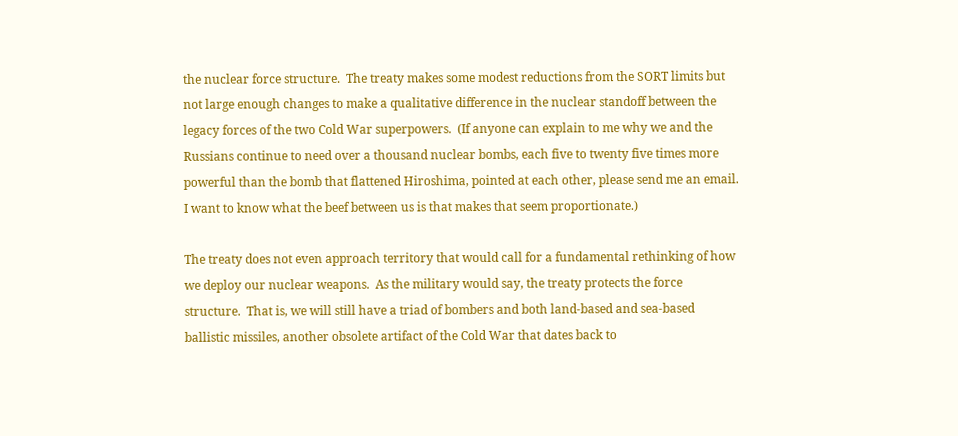the nuclear force structure.  The treaty makes some modest reductions from the SORT limits but not large enough changes to make a qualitative difference in the nuclear standoff between the legacy forces of the two Cold War superpowers.  (If anyone can explain to me why we and the Russians continue to need over a thousand nuclear bombs, each five to twenty five times more powerful than the bomb that flattened Hiroshima, pointed at each other, please send me an email. I want to know what the beef between us is that makes that seem proportionate.)

The treaty does not even approach territory that would call for a fundamental rethinking of how we deploy our nuclear weapons.  As the military would say, the treaty protects the force structure.  That is, we will still have a triad of bombers and both land-based and sea-based ballistic missiles, another obsolete artifact of the Cold War that dates back to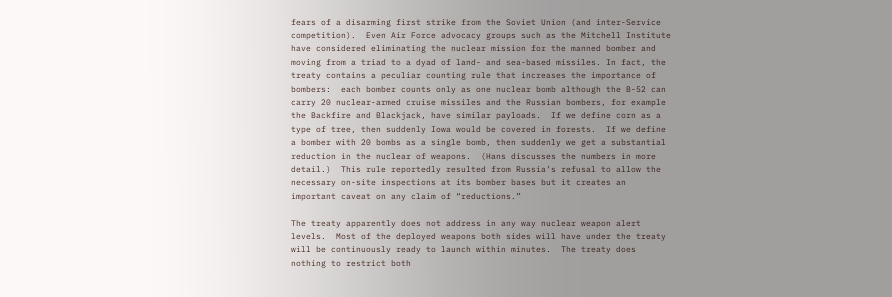fears of a disarming first strike from the Soviet Union (and inter-Service competition).  Even Air Force advocacy groups such as the Mitchell Institute have considered eliminating the nuclear mission for the manned bomber and moving from a triad to a dyad of land- and sea-based missiles. In fact, the treaty contains a peculiar counting rule that increases the importance of bombers:  each bomber counts only as one nuclear bomb although the B-52 can carry 20 nuclear-armed cruise missiles and the Russian bombers, for example the Backfire and Blackjack, have similar payloads.  If we define corn as a type of tree, then suddenly Iowa would be covered in forests.  If we define a bomber with 20 bombs as a single bomb, then suddenly we get a substantial reduction in the nuclear of weapons.  (Hans discusses the numbers in more detail.)  This rule reportedly resulted from Russia’s refusal to allow the necessary on-site inspections at its bomber bases but it creates an important caveat on any claim of “reductions.”

The treaty apparently does not address in any way nuclear weapon alert levels.  Most of the deployed weapons both sides will have under the treaty will be continuously ready to launch within minutes.  The treaty does nothing to restrict both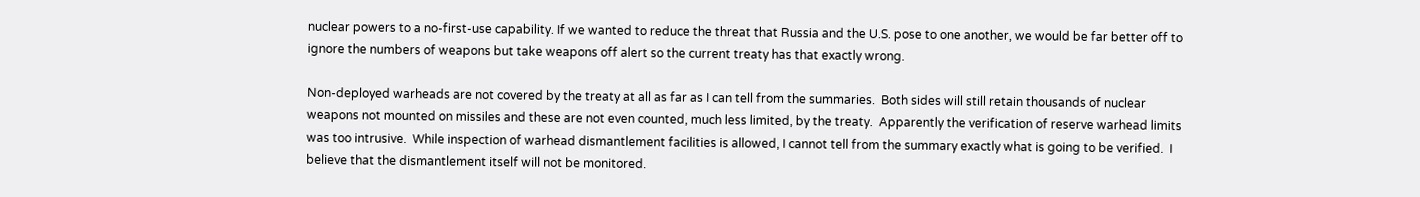nuclear powers to a no-first-use capability. If we wanted to reduce the threat that Russia and the U.S. pose to one another, we would be far better off to ignore the numbers of weapons but take weapons off alert so the current treaty has that exactly wrong.

Non-deployed warheads are not covered by the treaty at all as far as I can tell from the summaries.  Both sides will still retain thousands of nuclear weapons not mounted on missiles and these are not even counted, much less limited, by the treaty.  Apparently the verification of reserve warhead limits was too intrusive.  While inspection of warhead dismantlement facilities is allowed, I cannot tell from the summary exactly what is going to be verified.  I believe that the dismantlement itself will not be monitored.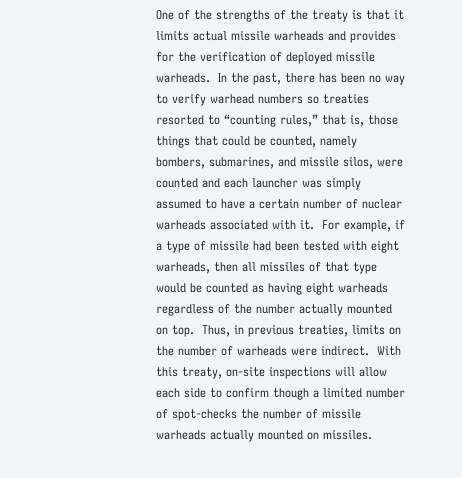One of the strengths of the treaty is that it limits actual missile warheads and provides for the verification of deployed missile warheads.  In the past, there has been no way to verify warhead numbers so treaties resorted to “counting rules,” that is, those things that could be counted, namely bombers, submarines, and missile silos, were counted and each launcher was simply assumed to have a certain number of nuclear warheads associated with it.  For example, if a type of missile had been tested with eight warheads, then all missiles of that type would be counted as having eight warheads regardless of the number actually mounted on top.  Thus, in previous treaties, limits on the number of warheads were indirect.  With this treaty, on-site inspections will allow each side to confirm though a limited number of spot-checks the number of missile warheads actually mounted on missiles.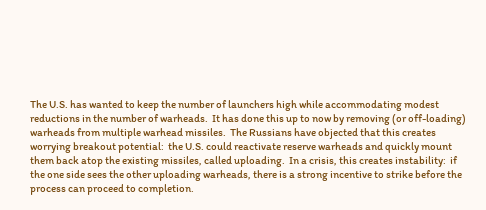The U.S. has wanted to keep the number of launchers high while accommodating modest reductions in the number of warheads.  It has done this up to now by removing (or off-loading) warheads from multiple warhead missiles.  The Russians have objected that this creates worrying breakout potential:  the U.S. could reactivate reserve warheads and quickly mount them back atop the existing missiles, called uploading.  In a crisis, this creates instability:  if the one side sees the other uploading warheads, there is a strong incentive to strike before the process can proceed to completion.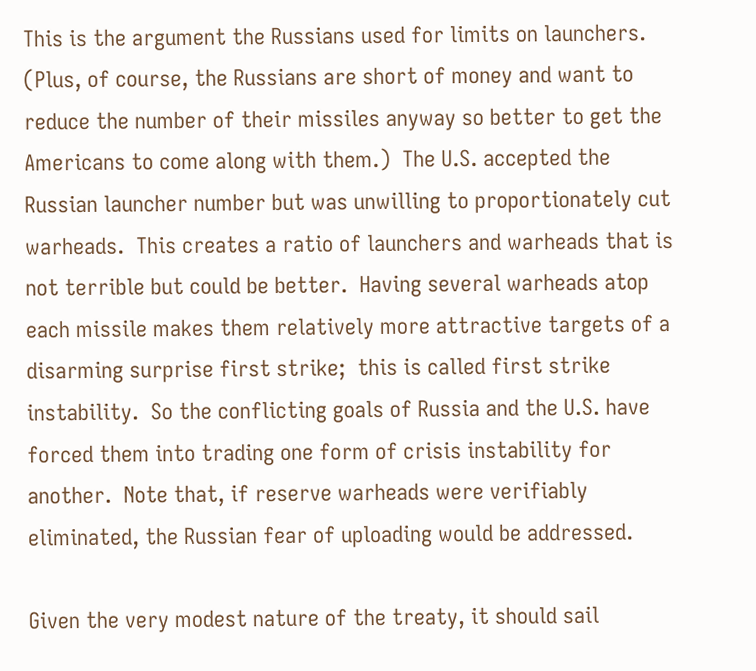This is the argument the Russians used for limits on launchers.  (Plus, of course, the Russians are short of money and want to reduce the number of their missiles anyway so better to get the Americans to come along with them.)  The U.S. accepted the Russian launcher number but was unwilling to proportionately cut warheads.  This creates a ratio of launchers and warheads that is not terrible but could be better.  Having several warheads atop each missile makes them relatively more attractive targets of a disarming surprise first strike;  this is called first strike instability.  So the conflicting goals of Russia and the U.S. have forced them into trading one form of crisis instability for another.  Note that, if reserve warheads were verifiably eliminated, the Russian fear of uploading would be addressed.

Given the very modest nature of the treaty, it should sail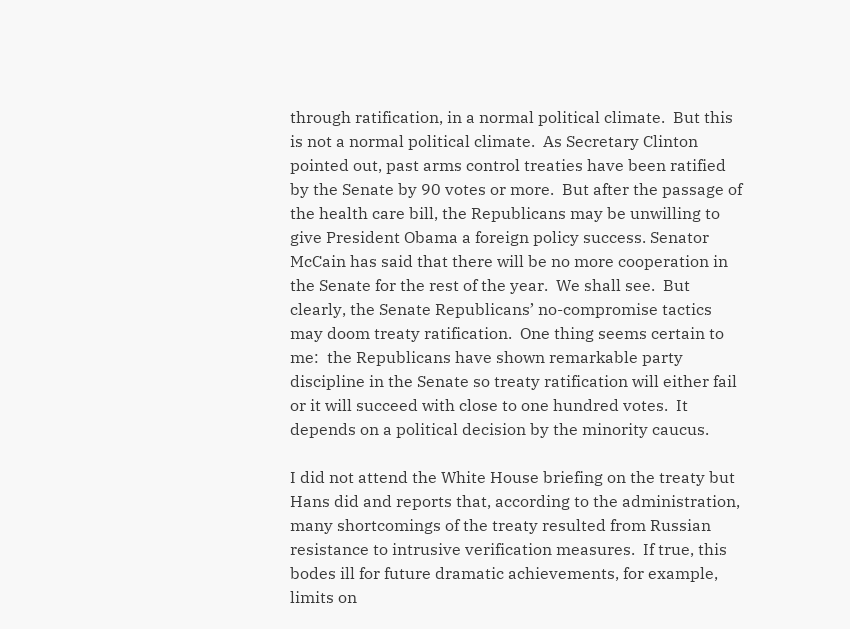through ratification, in a normal political climate.  But this is not a normal political climate.  As Secretary Clinton pointed out, past arms control treaties have been ratified by the Senate by 90 votes or more.  But after the passage of the health care bill, the Republicans may be unwilling to give President Obama a foreign policy success. Senator McCain has said that there will be no more cooperation in the Senate for the rest of the year.  We shall see.  But clearly, the Senate Republicans’ no-compromise tactics may doom treaty ratification.  One thing seems certain to me:  the Republicans have shown remarkable party discipline in the Senate so treaty ratification will either fail or it will succeed with close to one hundred votes.  It depends on a political decision by the minority caucus.

I did not attend the White House briefing on the treaty but Hans did and reports that, according to the administration, many shortcomings of the treaty resulted from Russian resistance to intrusive verification measures.  If true, this bodes ill for future dramatic achievements, for example, limits on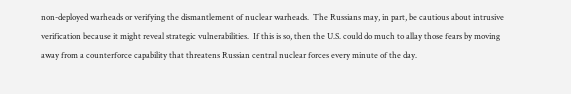non-deployed warheads or verifying the dismantlement of nuclear warheads.  The Russians may, in part, be cautious about intrusive verification because it might reveal strategic vulnerabilities.  If this is so, then the U.S. could do much to allay those fears by moving away from a counterforce capability that threatens Russian central nuclear forces every minute of the day.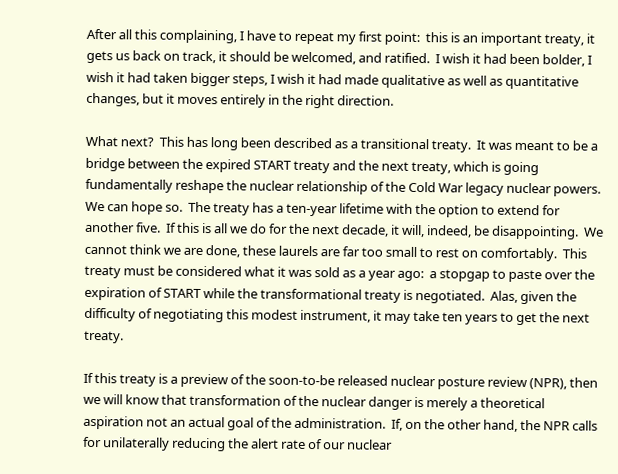After all this complaining, I have to repeat my first point:  this is an important treaty, it gets us back on track, it should be welcomed, and ratified.  I wish it had been bolder, I wish it had taken bigger steps, I wish it had made qualitative as well as quantitative changes, but it moves entirely in the right direction.

What next?  This has long been described as a transitional treaty.  It was meant to be a bridge between the expired START treaty and the next treaty, which is going fundamentally reshape the nuclear relationship of the Cold War legacy nuclear powers.  We can hope so.  The treaty has a ten-year lifetime with the option to extend for another five.  If this is all we do for the next decade, it will, indeed, be disappointing.  We cannot think we are done, these laurels are far too small to rest on comfortably.  This treaty must be considered what it was sold as a year ago:  a stopgap to paste over the expiration of START while the transformational treaty is negotiated.  Alas, given the difficulty of negotiating this modest instrument, it may take ten years to get the next treaty.

If this treaty is a preview of the soon-to-be released nuclear posture review (NPR), then we will know that transformation of the nuclear danger is merely a theoretical aspiration not an actual goal of the administration.  If, on the other hand, the NPR calls for unilaterally reducing the alert rate of our nuclear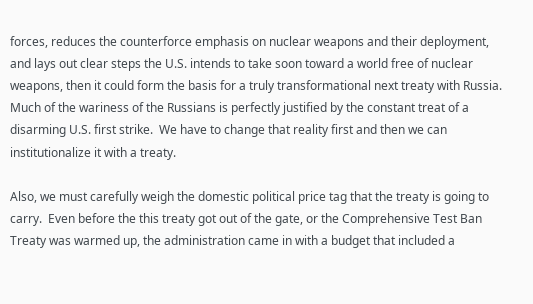forces, reduces the counterforce emphasis on nuclear weapons and their deployment, and lays out clear steps the U.S. intends to take soon toward a world free of nuclear weapons, then it could form the basis for a truly transformational next treaty with Russia.  Much of the wariness of the Russians is perfectly justified by the constant treat of a disarming U.S. first strike.  We have to change that reality first and then we can institutionalize it with a treaty.

Also, we must carefully weigh the domestic political price tag that the treaty is going to carry.  Even before the this treaty got out of the gate, or the Comprehensive Test Ban Treaty was warmed up, the administration came in with a budget that included a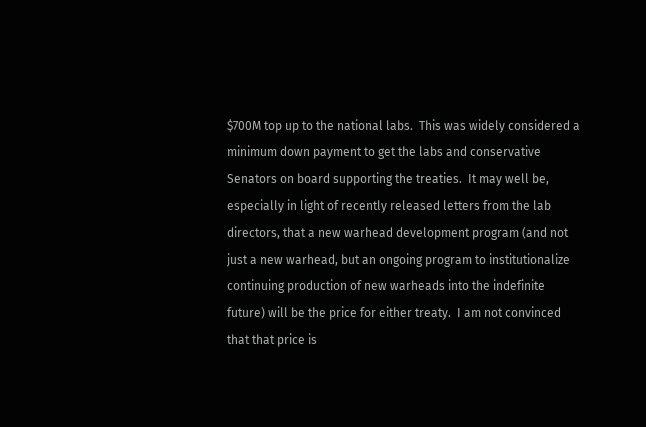$700M top up to the national labs.  This was widely considered a minimum down payment to get the labs and conservative Senators on board supporting the treaties.  It may well be, especially in light of recently released letters from the lab directors, that a new warhead development program (and not just a new warhead, but an ongoing program to institutionalize continuing production of new warheads into the indefinite future) will be the price for either treaty.  I am not convinced that that price is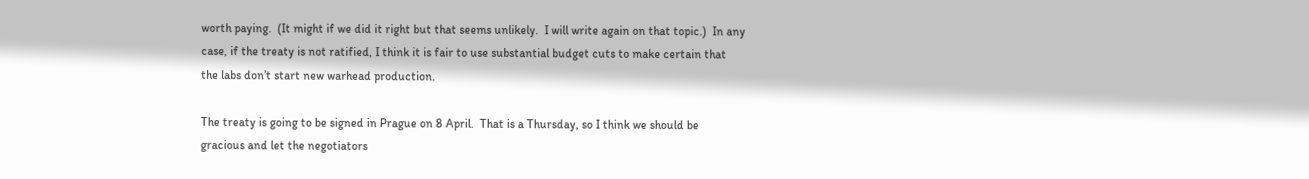worth paying.  (It might if we did it right but that seems unlikely.  I will write again on that topic.)  In any case, if the treaty is not ratified, I think it is fair to use substantial budget cuts to make certain that the labs don’t start new warhead production.

The treaty is going to be signed in Prague on 8 April.  That is a Thursday, so I think we should be gracious and let the negotiators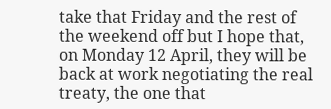take that Friday and the rest of the weekend off but I hope that, on Monday 12 April, they will be back at work negotiating the real treaty, the one that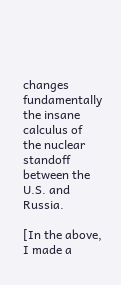changes fundamentally the insane calculus of the nuclear standoff between the U.S. and Russia.

[In the above, I made a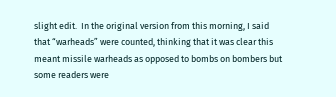slight edit.  In the original version from this morning, I said that “warheads” were counted, thinking that it was clear this meant missile warheads as opposed to bombs on bombers but some readers were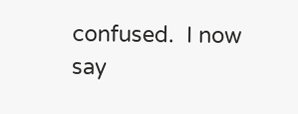confused.  I now say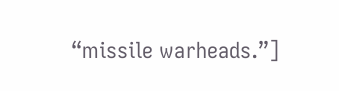“missile warheads.”]